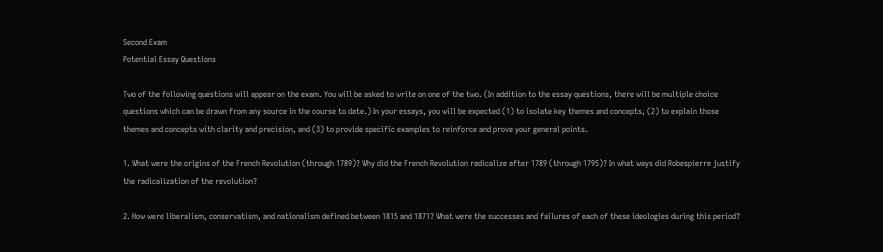Second Exam
Potential Essay Questions

Two of the following questions will appear on the exam. You will be asked to write on one of the two. (In addition to the essay questions, there will be multiple choice questions which can be drawn from any source in the course to date.) In your essays, you will be expected (1) to isolate key themes and concepts, (2) to explain those themes and concepts with clarity and precision, and (3) to provide specific examples to reinforce and prove your general points.

1. What were the origins of the French Revolution (through 1789)? Why did the French Revolution radicalize after 1789 (through 1795)? In what ways did Robespierre justify the radicalization of the revolution?

2. How were liberalism, conservatism, and nationalism defined between 1815 and 1871? What were the successes and failures of each of these ideologies during this period?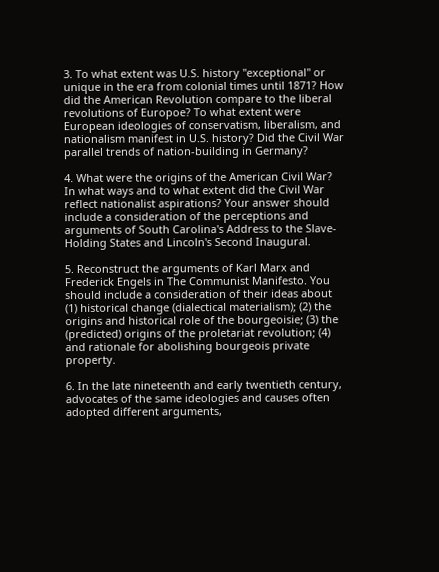3. To what extent was U.S. history "exceptional" or unique in the era from colonial times until 1871? How did the American Revolution compare to the liberal revolutions of Europoe? To what extent were European ideologies of conservatism, liberalism, and nationalism manifest in U.S. history? Did the Civil War parallel trends of nation-building in Germany?

4. What were the origins of the American Civil War? In what ways and to what extent did the Civil War reflect nationalist aspirations? Your answer should include a consideration of the perceptions and arguments of South Carolina's Address to the Slave-Holding States and Lincoln's Second Inaugural.

5. Reconstruct the arguments of Karl Marx and Frederick Engels in The Communist Manifesto. You should include a consideration of their ideas about (1) historical change (dialectical materialism); (2) the origins and historical role of the bourgeoisie; (3) the (predicted) origins of the proletariat revolution; (4) and rationale for abolishing bourgeois private property.

6. In the late nineteenth and early twentieth century, advocates of the same ideologies and causes often adopted different arguments,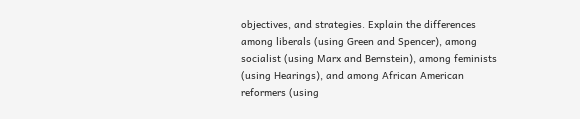objectives, and strategies. Explain the differences among liberals (using Green and Spencer), among socialist (using Marx and Bernstein), among feminists (using Hearings), and among African American reformers (using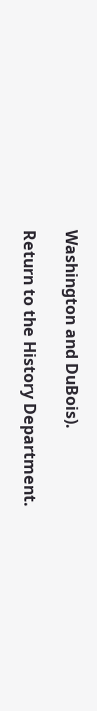Washington and DuBois).

Return to the History Department.